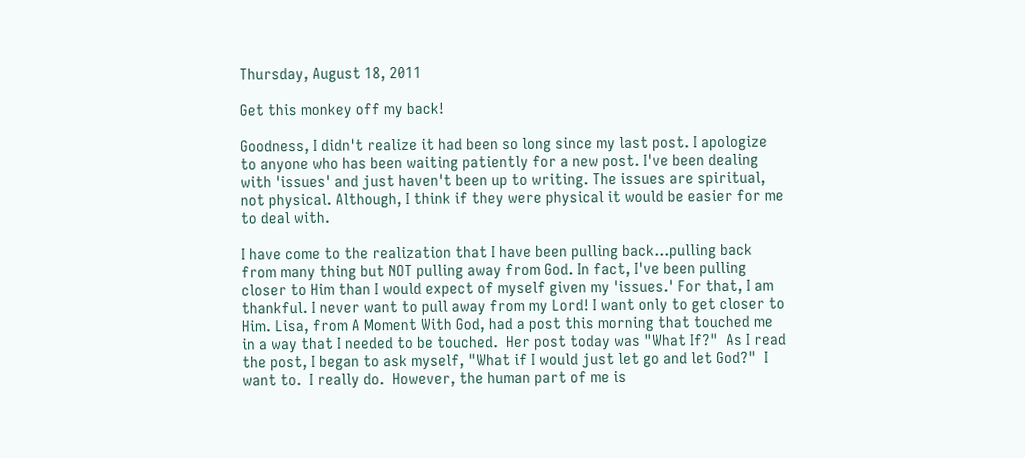Thursday, August 18, 2011

Get this monkey off my back!

Goodness, I didn't realize it had been so long since my last post. I apologize to anyone who has been waiting patiently for a new post. I've been dealing with 'issues' and just haven't been up to writing. The issues are spiritual, not physical. Although, I think if they were physical it would be easier for me to deal with.

I have come to the realization that I have been pulling back...pulling back from many thing but NOT pulling away from God. In fact, I've been pulling closer to Him than I would expect of myself given my 'issues.' For that, I am thankful. I never want to pull away from my Lord! I want only to get closer to Him. Lisa, from A Moment With God, had a post this morning that touched me in a way that I needed to be touched.  Her post today was "What If?"  As I read the post, I began to ask myself, "What if I would just let go and let God?"  I want to.  I really do.  However, the human part of me is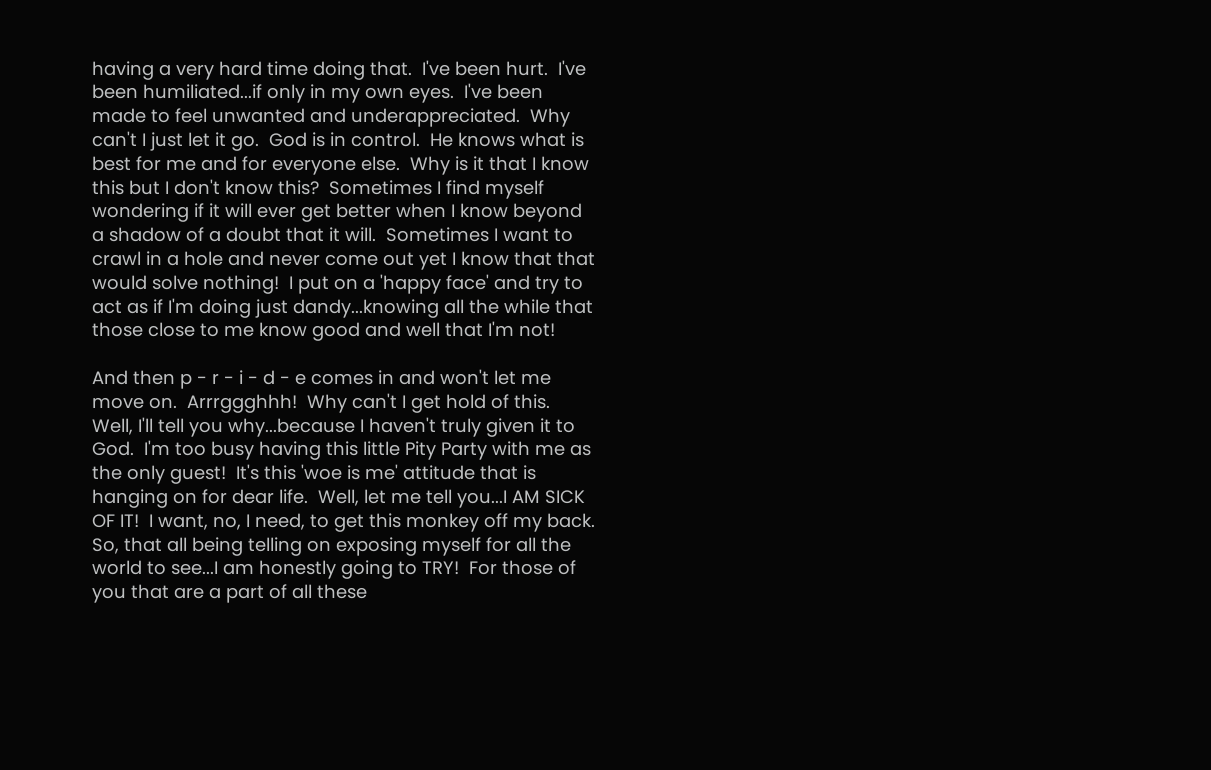having a very hard time doing that.  I've been hurt.  I've been humiliated...if only in my own eyes.  I've been made to feel unwanted and underappreciated.  Why can't I just let it go.  God is in control.  He knows what is best for me and for everyone else.  Why is it that I know this but I don't know this?  Sometimes I find myself wondering if it will ever get better when I know beyond a shadow of a doubt that it will.  Sometimes I want to crawl in a hole and never come out yet I know that that would solve nothing!  I put on a 'happy face' and try to act as if I'm doing just dandy...knowing all the while that those close to me know good and well that I'm not!

And then p - r - i - d - e comes in and won't let me move on.  Arrrggghhh!  Why can't I get hold of this.  Well, I'll tell you why...because I haven't truly given it to God.  I'm too busy having this little Pity Party with me as the only guest!  It's this 'woe is me' attitude that is hanging on for dear life.  Well, let me tell you...I AM SICK OF IT!  I want, no, I need, to get this monkey off my back.  So, that all being telling on exposing myself for all the world to see...I am honestly going to TRY!  For those of you that are a part of all these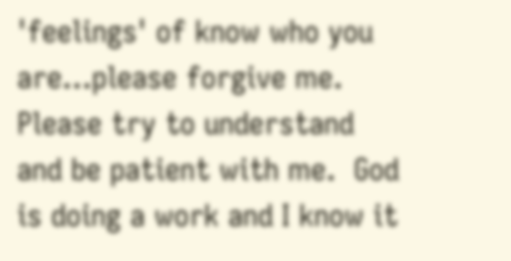'feelings' of know who you are...please forgive me.  Please try to understand and be patient with me.  God is doing a work and I know it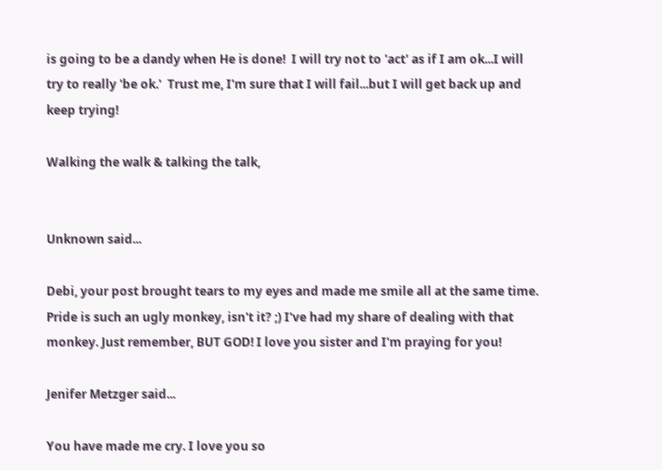is going to be a dandy when He is done!  I will try not to 'act' as if I am ok...I will try to really 'be ok.'  Trust me, I'm sure that I will fail...but I will get back up and keep trying!

Walking the walk & talking the talk,


Unknown said...

Debi, your post brought tears to my eyes and made me smile all at the same time. Pride is such an ugly monkey, isn't it? ;) I've had my share of dealing with that monkey. Just remember, BUT GOD! I love you sister and I'm praying for you!

Jenifer Metzger said...

You have made me cry. I love you so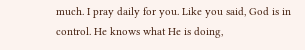much. I pray daily for you. Like you said, God is in control. He knows what He is doing,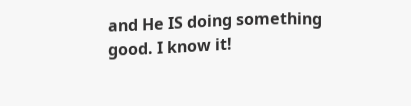and He IS doing something good. I know it!